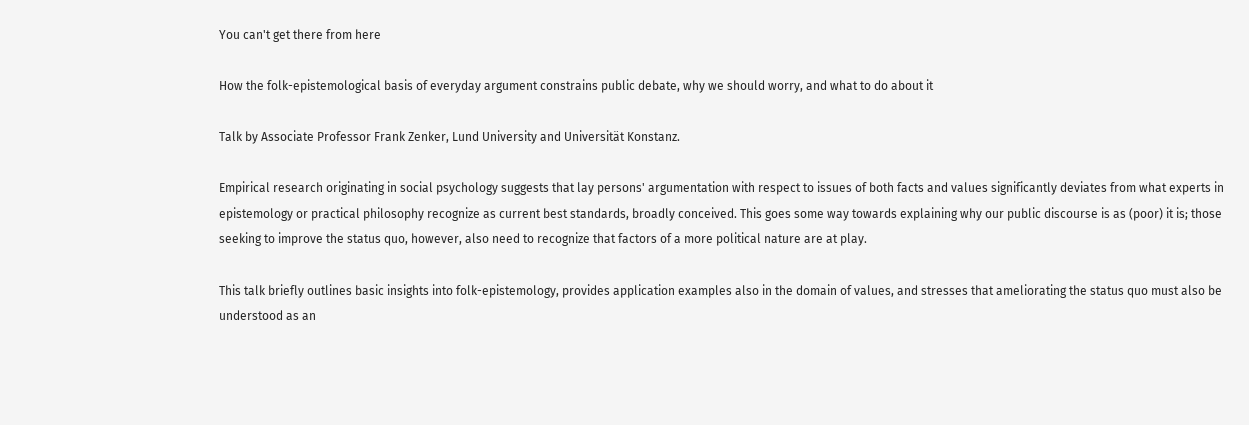You can't get there from here

How the folk-epistemological basis of everyday argument constrains public debate, why we should worry, and what to do about it

Talk by Associate Professor Frank Zenker, Lund University and Universität Konstanz.

Empirical research originating in social psychology suggests that lay persons' argumentation with respect to issues of both facts and values significantly deviates from what experts in epistemology or practical philosophy recognize as current best standards, broadly conceived. This goes some way towards explaining why our public discourse is as (poor) it is; those seeking to improve the status quo, however, also need to recognize that factors of a more political nature are at play.

This talk briefly outlines basic insights into folk-epistemology, provides application examples also in the domain of values, and stresses that ameliorating the status quo must also be understood as an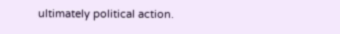ultimately political action.